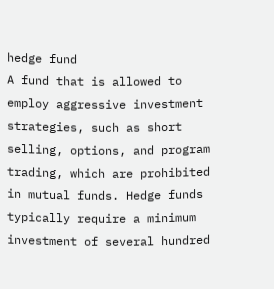hedge fund
A fund that is allowed to employ aggressive investment strategies, such as short selling, options, and program trading, which are prohibited in mutual funds. Hedge funds typically require a minimum investment of several hundred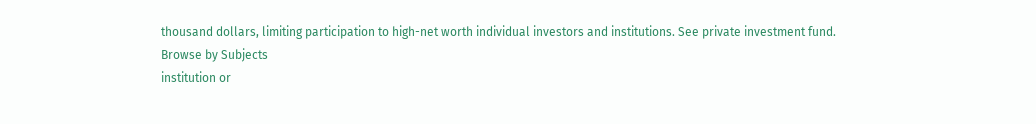thousand dollars, limiting participation to high-net worth individual investors and institutions. See private investment fund.
Browse by Subjects
institution or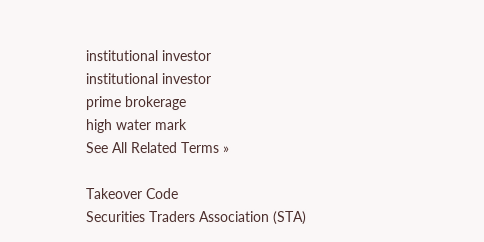institutional investor
institutional investor
prime brokerage
high water mark
See All Related Terms »

Takeover Code
Securities Traders Association (STA)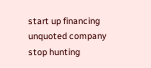start up financing
unquoted company
stop hunting